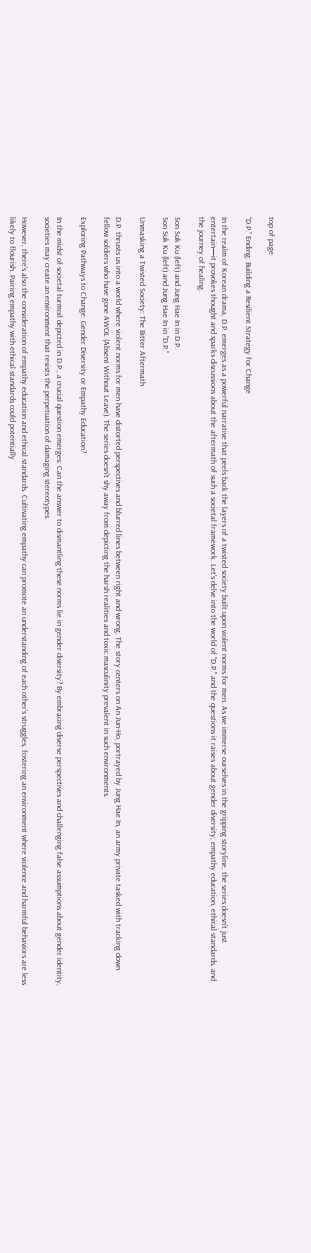top of page

“D.P.” Ending: Building a Resilient Strategy for Change

In the realm of Korean drama, D.P. emerges as a powerful narrative that peels back the layers of a twisted society built upon violent norms for men. As we immerse ourselves in the gripping storyline, the series doesn't just entertain—it provokes thought and sparks discussions about the aftermath of such a societal framework. Let's delve into the world of "D.P." and the questions it raises about gender diversity, empathy education, ethical standards, and the journey of healing.

Son Suk Ku (left) and Jung Hae In in D.P.
Son Suk Ku (left) and Jung Hae In in "D.P."

Unmasking a Twisted Society: The Bitter Aftermath

D.P. thrusts us into a world where violent norms for men have distorted perspectives and blurred lines between right and wrong. The story centers on An Jun-Ho, portrayed by Jung Hae In, an army private tasked with tracking down fellow soldiers who have gone AWOL (Absent Without Leave). The series doesn't shy away from depicting the harsh realities and toxic masculinity prevalent in such environments.

Exploring Pathways to Change: Gender Diversity or Empathy Education?

In the midst of societal turmoil depicted in D.P., a crucial question emerges: Can the answer to dismantling these norms lie in gender diversity? By embracing diverse perspectives and challenging false assumptions about gender identity, societies may create an environment that resists the perpetuation of damaging stereotypes.

However, there's also the consideration of empathy education and ethical standards. Cultivating empathy can promote an understanding of each other's struggles, fostering an environment where violence and harmful behaviors are less likely to flourish. Pairing empathy with ethical standards could potentially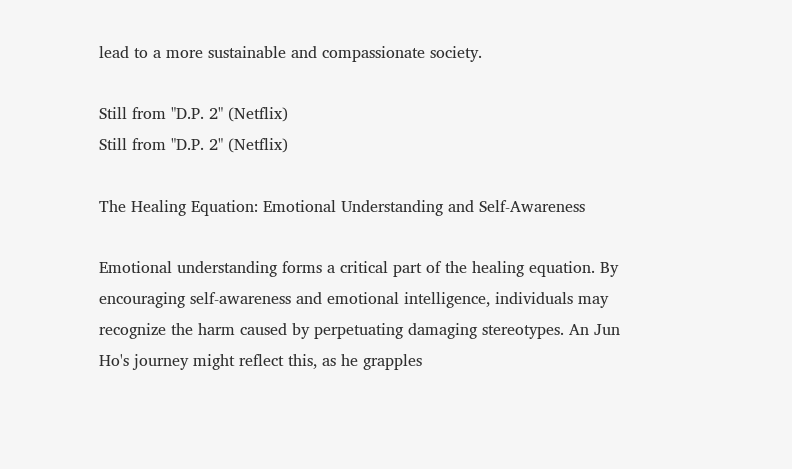lead to a more sustainable and compassionate society.

Still from "D.P. 2" (Netflix)
Still from "D.P. 2" (Netflix)

The Healing Equation: Emotional Understanding and Self-Awareness

Emotional understanding forms a critical part of the healing equation. By encouraging self-awareness and emotional intelligence, individuals may recognize the harm caused by perpetuating damaging stereotypes. An Jun Ho's journey might reflect this, as he grapples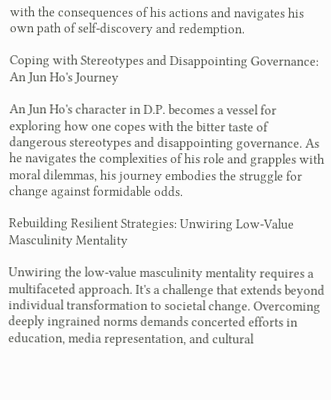with the consequences of his actions and navigates his own path of self-discovery and redemption.

Coping with Stereotypes and Disappointing Governance: An Jun Ho's Journey

An Jun Ho's character in D.P. becomes a vessel for exploring how one copes with the bitter taste of dangerous stereotypes and disappointing governance. As he navigates the complexities of his role and grapples with moral dilemmas, his journey embodies the struggle for change against formidable odds.

Rebuilding Resilient Strategies: Unwiring Low-Value Masculinity Mentality

Unwiring the low-value masculinity mentality requires a multifaceted approach. It's a challenge that extends beyond individual transformation to societal change. Overcoming deeply ingrained norms demands concerted efforts in education, media representation, and cultural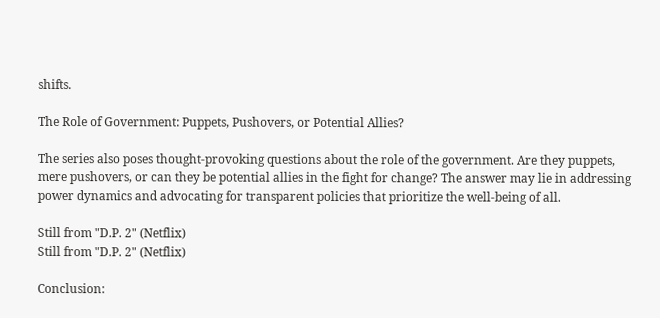shifts.

The Role of Government: Puppets, Pushovers, or Potential Allies?

The series also poses thought-provoking questions about the role of the government. Are they puppets, mere pushovers, or can they be potential allies in the fight for change? The answer may lie in addressing power dynamics and advocating for transparent policies that prioritize the well-being of all.

Still from "D.P. 2" (Netflix)
Still from "D.P. 2" (Netflix)

Conclusion: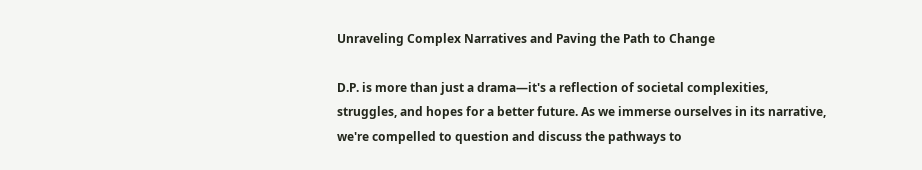Unraveling Complex Narratives and Paving the Path to Change

D.P. is more than just a drama—it's a reflection of societal complexities, struggles, and hopes for a better future. As we immerse ourselves in its narrative, we're compelled to question and discuss the pathways to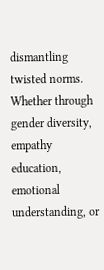dismantling twisted norms. Whether through gender diversity, empathy education, emotional understanding, or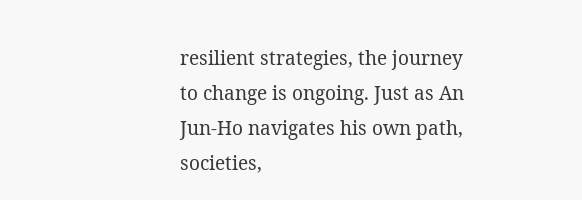resilient strategies, the journey to change is ongoing. Just as An Jun-Ho navigates his own path, societies,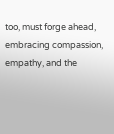too, must forge ahead, embracing compassion, empathy, and the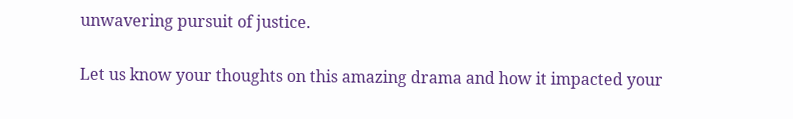unwavering pursuit of justice.

Let us know your thoughts on this amazing drama and how it impacted your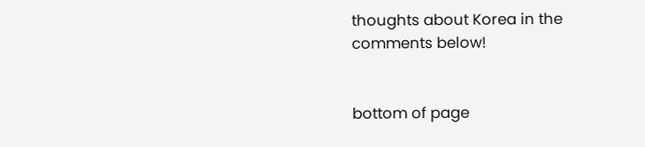thoughts about Korea in the comments below!


bottom of page